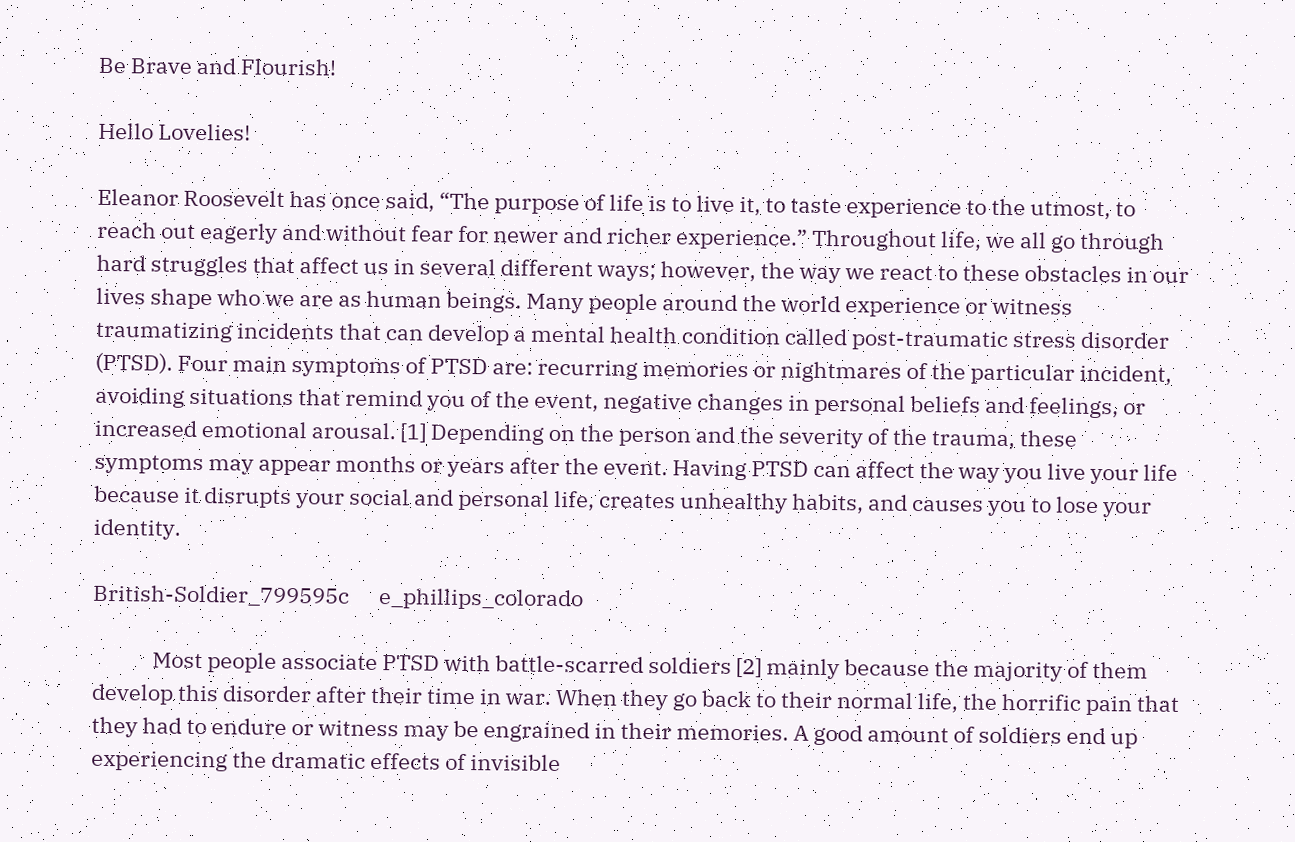Be Brave and Flourish!

Hello Lovelies!

Eleanor Roosevelt has once said, “The purpose of life is to live it, to taste experience to the utmost, to reach out eagerly and without fear for newer and richer experience.” Throughout life, we all go through hard struggles that affect us in several different ways; however, the way we react to these obstacles in our lives shape who we are as human beings. Many people around the world experience or witness traumatizing incidents that can develop a mental health condition called post-traumatic stress disorder (PTSD). Four main symptoms of PTSD are: recurring memories or nightmares of the particular incident, avoiding situations that remind you of the event, negative changes in personal beliefs and feelings, or increased emotional arousal. [1] Depending on the person and the severity of the trauma, these symptoms may appear months or years after the event. Having PTSD can affect the way you live your life because it disrupts your social and personal life, creates unhealthy habits, and causes you to lose your identity.

British-Soldier_799595c      e_phillips_colorado

            Most people associate PTSD with battle-scarred soldiers [2] mainly because the majority of them develop this disorder after their time in war. When they go back to their normal life, the horrific pain that they had to endure or witness may be engrained in their memories. A good amount of soldiers end up experiencing the dramatic effects of invisible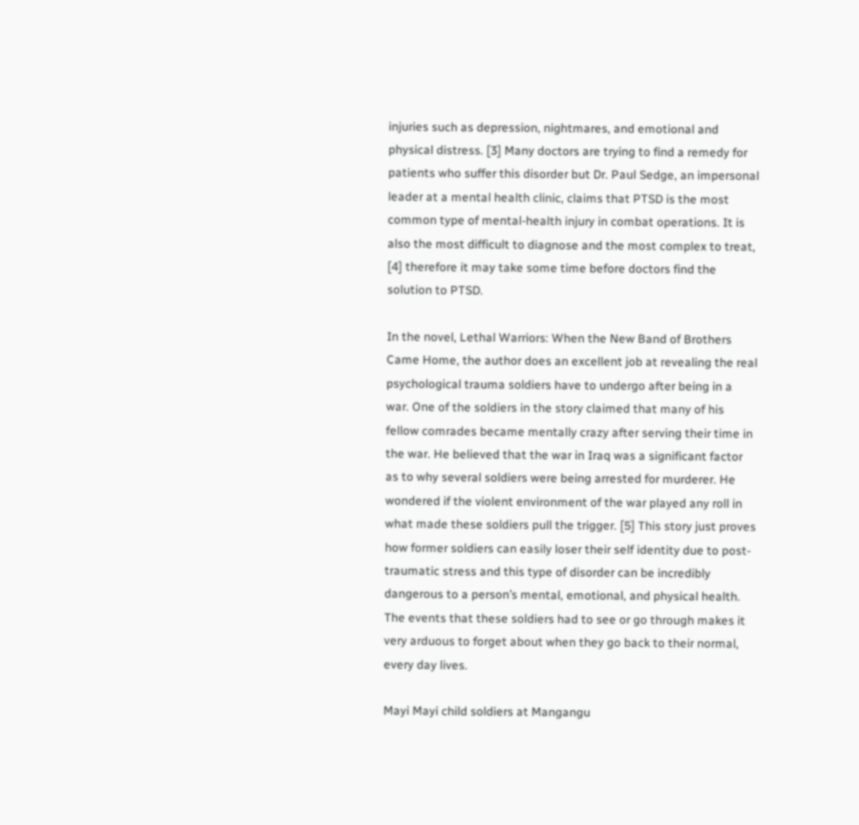injuries such as depression, nightmares, and emotional and physical distress. [3] Many doctors are trying to find a remedy for patients who suffer this disorder but Dr. Paul Sedge, an impersonal leader at a mental health clinic, claims that PTSD is the most common type of mental-health injury in combat operations. It is also the most difficult to diagnose and the most complex to treat, [4] therefore it may take some time before doctors find the solution to PTSD.

In the novel, Lethal Warriors: When the New Band of Brothers Came Home, the author does an excellent job at revealing the real psychological trauma soldiers have to undergo after being in a war. One of the soldiers in the story claimed that many of his fellow comrades became mentally crazy after serving their time in the war. He believed that the war in Iraq was a significant factor as to why several soldiers were being arrested for murderer. He wondered if the violent environment of the war played any roll in what made these soldiers pull the trigger. [5] This story just proves how former soldiers can easily loser their self identity due to post-traumatic stress and this type of disorder can be incredibly dangerous to a person’s mental, emotional, and physical health. The events that these soldiers had to see or go through makes it very arduous to forget about when they go back to their normal, every day lives.

Mayi Mayi child soldiers at Mangangu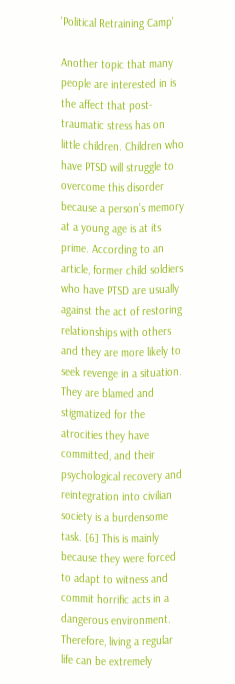'Political Retraining Camp'

Another topic that many people are interested in is the affect that post-traumatic stress has on little children. Children who have PTSD will struggle to overcome this disorder because a person’s memory at a young age is at its prime. According to an article, former child soldiers who have PTSD are usually against the act of restoring relationships with others and they are more likely to seek revenge in a situation. They are blamed and stigmatized for the atrocities they have committed, and their psychological recovery and reintegration into civilian society is a burdensome task. [6] This is mainly because they were forced to adapt to witness and commit horrific acts in a dangerous environment. Therefore, living a regular life can be extremely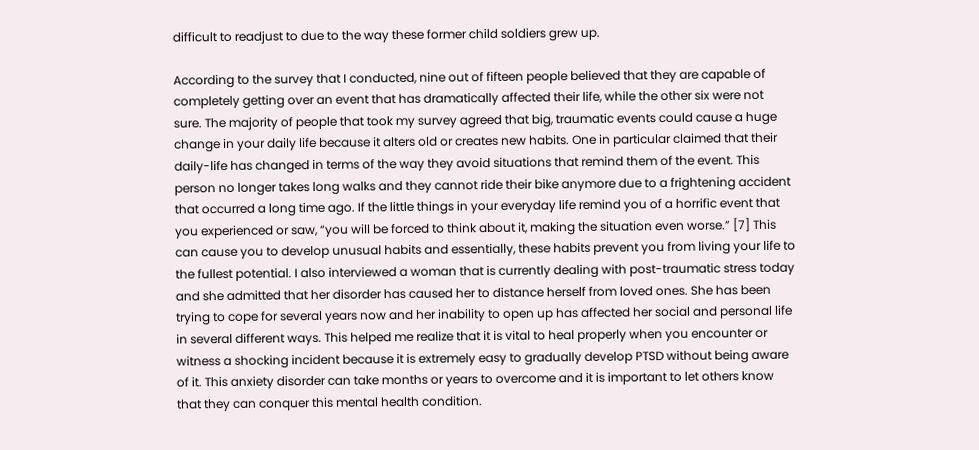difficult to readjust to due to the way these former child soldiers grew up.

According to the survey that I conducted, nine out of fifteen people believed that they are capable of completely getting over an event that has dramatically affected their life, while the other six were not sure. The majority of people that took my survey agreed that big, traumatic events could cause a huge change in your daily life because it alters old or creates new habits. One in particular claimed that their daily-life has changed in terms of the way they avoid situations that remind them of the event. This person no longer takes long walks and they cannot ride their bike anymore due to a frightening accident that occurred a long time ago. If the little things in your everyday life remind you of a horrific event that you experienced or saw, “you will be forced to think about it, making the situation even worse.” [7] This can cause you to develop unusual habits and essentially, these habits prevent you from living your life to the fullest potential. I also interviewed a woman that is currently dealing with post-traumatic stress today and she admitted that her disorder has caused her to distance herself from loved ones. She has been trying to cope for several years now and her inability to open up has affected her social and personal life in several different ways. This helped me realize that it is vital to heal properly when you encounter or witness a shocking incident because it is extremely easy to gradually develop PTSD without being aware of it. This anxiety disorder can take months or years to overcome and it is important to let others know that they can conquer this mental health condition.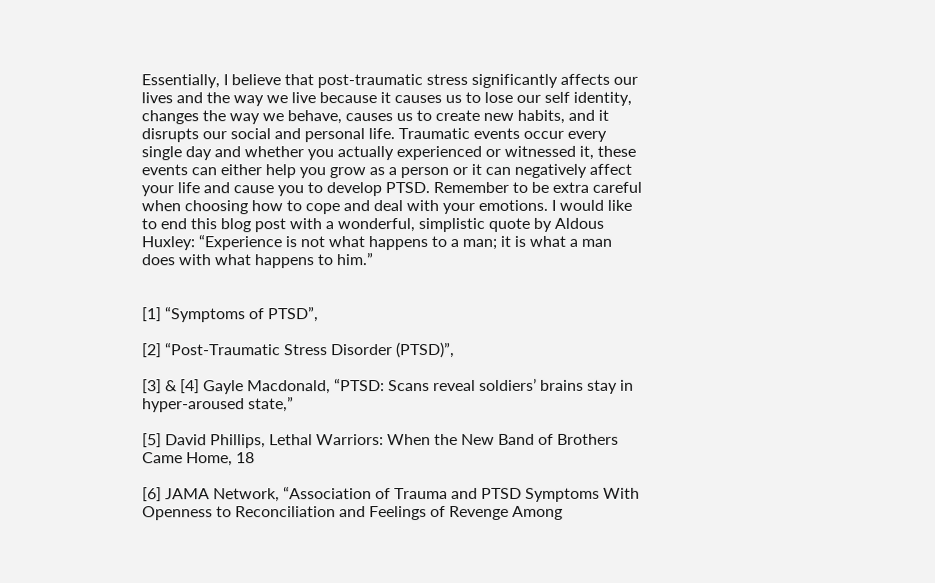Essentially, I believe that post-traumatic stress significantly affects our lives and the way we live because it causes us to lose our self identity, changes the way we behave, causes us to create new habits, and it disrupts our social and personal life. Traumatic events occur every single day and whether you actually experienced or witnessed it, these events can either help you grow as a person or it can negatively affect your life and cause you to develop PTSD. Remember to be extra careful when choosing how to cope and deal with your emotions. I would like to end this blog post with a wonderful, simplistic quote by Aldous Huxley: “Experience is not what happens to a man; it is what a man does with what happens to him.”


[1] “Symptoms of PTSD”,

[2] “Post-Traumatic Stress Disorder (PTSD)”,

[3] & [4] Gayle Macdonald, “PTSD: Scans reveal soldiers’ brains stay in hyper-aroused state,”

[5] David Phillips, Lethal Warriors: When the New Band of Brothers Came Home, 18

[6] JAMA Network, “Association of Trauma and PTSD Symptoms With Openness to Reconciliation and Feelings of Revenge Among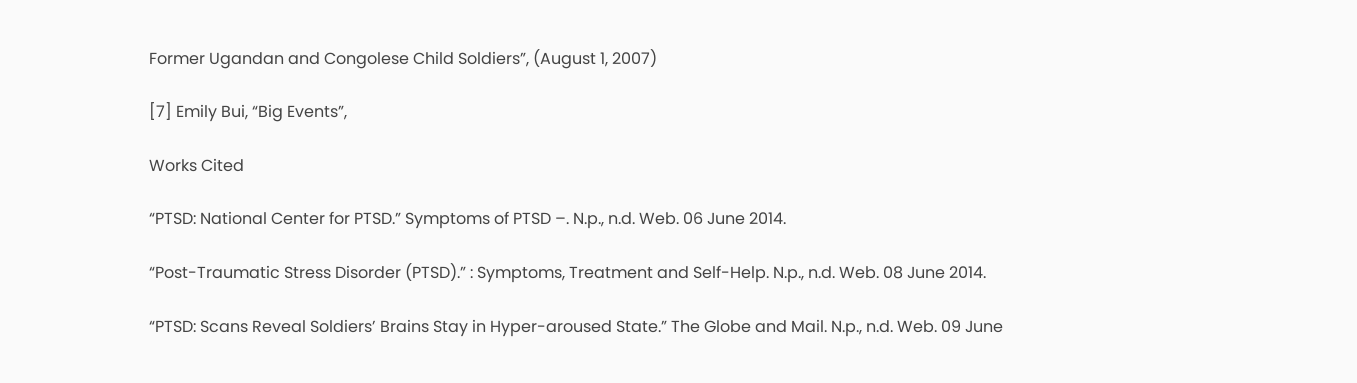Former Ugandan and Congolese Child Soldiers”, (August 1, 2007)

[7] Emily Bui, “Big Events”,

Works Cited

“PTSD: National Center for PTSD.” Symptoms of PTSD –. N.p., n.d. Web. 06 June 2014.

“Post-Traumatic Stress Disorder (PTSD).” : Symptoms, Treatment and Self-Help. N.p., n.d. Web. 08 June 2014.

“PTSD: Scans Reveal Soldiers’ Brains Stay in Hyper-aroused State.” The Globe and Mail. N.p., n.d. Web. 09 June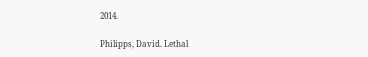2014.

Philipps, David. Lethal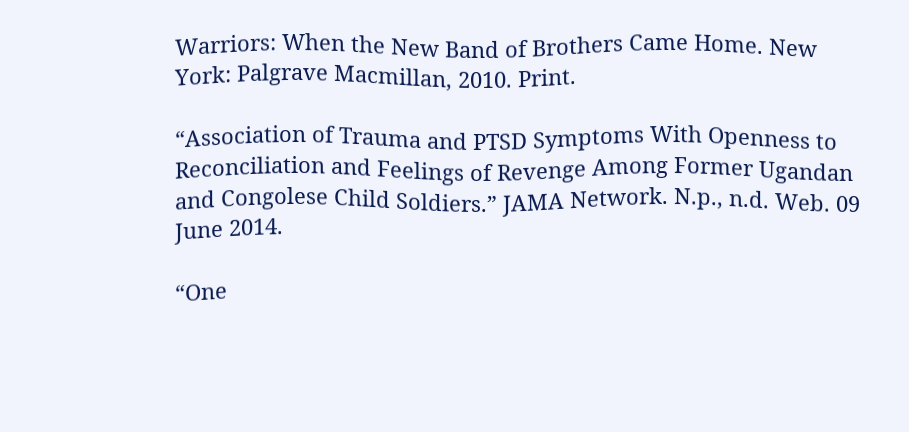Warriors: When the New Band of Brothers Came Home. New York: Palgrave Macmillan, 2010. Print.

“Association of Trauma and PTSD Symptoms With Openness to Reconciliation and Feelings of Revenge Among Former Ugandan and Congolese Child Soldiers.” JAMA Network. N.p., n.d. Web. 09 June 2014.

“One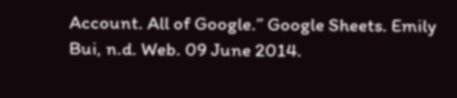Account. All of Google.” Google Sheets. Emily Bui, n.d. Web. 09 June 2014.